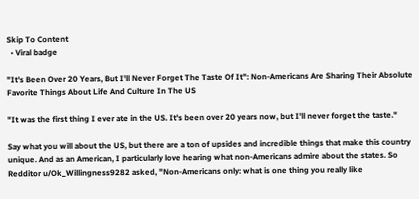Skip To Content
  • Viral badge

"It's Been Over 20 Years, But I'll Never Forget The Taste Of It": Non-Americans Are Sharing Their Absolute Favorite Things About Life And Culture In The US

"It was the first thing I ever ate in the US. It's been over 20 years now, but I'll never forget the taste."

Say what you will about the US, but there are a ton of upsides and incredible things that make this country unique. And as an American, I particularly love hearing what non-Americans admire about the states. So Redditor u/Ok_Willingness9282 asked, "Non-Americans only: what is one thing you really like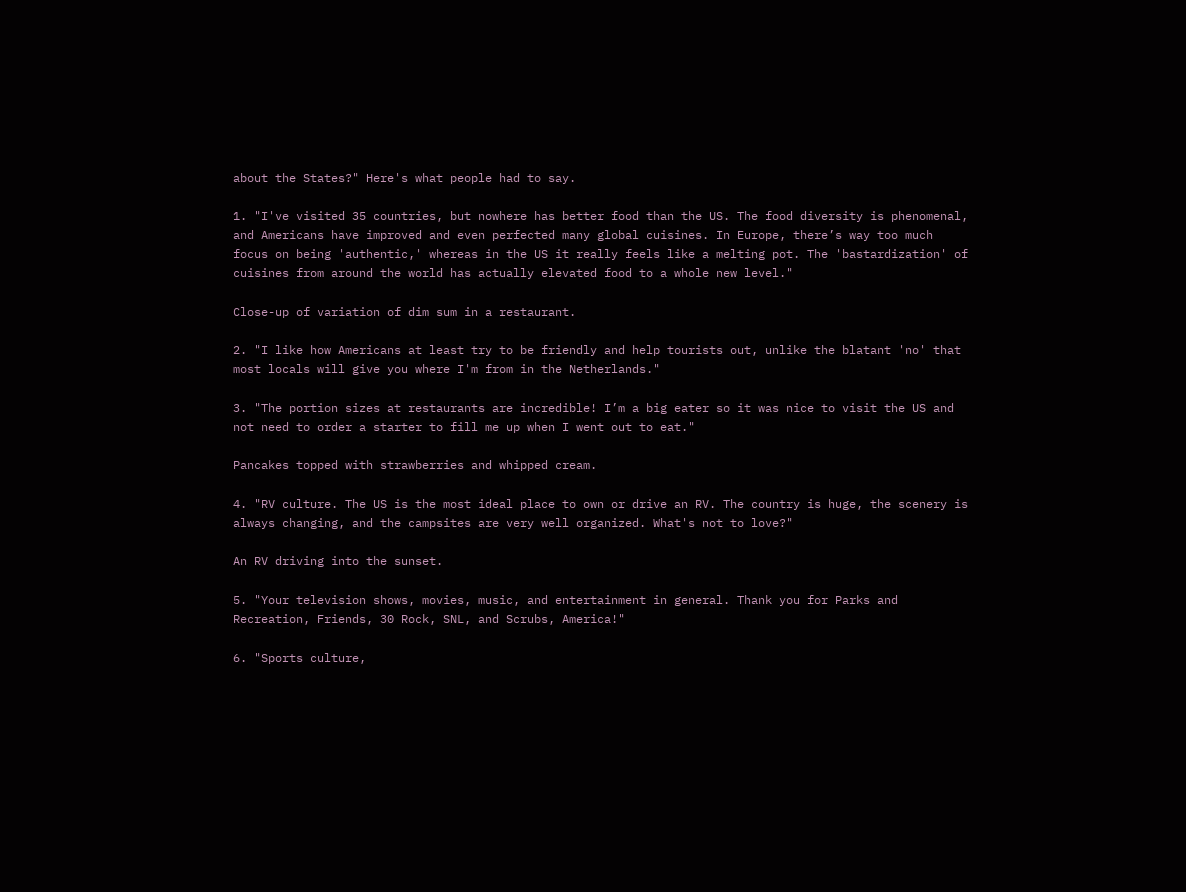about the States?" Here's what people had to say.

1. "I've visited 35 countries, but nowhere has better food than the US. The food diversity is phenomenal, and Americans have improved and even perfected many global cuisines. In Europe, there’s way too much focus on being 'authentic,' whereas in the US it really feels like a melting pot. The 'bastardization' of cuisines from around the world has actually elevated food to a whole new level."

Close-up of variation of dim sum in a restaurant.

2. "I like how Americans at least try to be friendly and help tourists out, unlike the blatant 'no' that most locals will give you where I'm from in the Netherlands."

3. "The portion sizes at restaurants are incredible! I’m a big eater so it was nice to visit the US and not need to order a starter to fill me up when I went out to eat."

Pancakes topped with strawberries and whipped cream.

4. "RV culture. The US is the most ideal place to own or drive an RV. The country is huge, the scenery is always changing, and the campsites are very well organized. What's not to love?"

An RV driving into the sunset.

5. "Your television shows, movies, music, and entertainment in general. Thank you for Parks and Recreation, Friends, 30 Rock, SNL, and Scrubs, America!"

6. "Sports culture,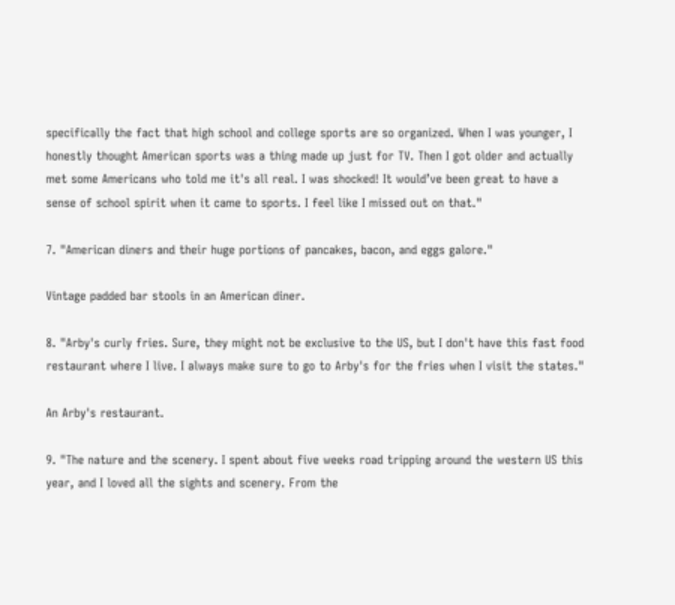specifically the fact that high school and college sports are so organized. When I was younger, I honestly thought American sports was a thing made up just for TV. Then I got older and actually met some Americans who told me it's all real. I was shocked! It would’ve been great to have a sense of school spirit when it came to sports. I feel like I missed out on that."

7. "American diners and their huge portions of pancakes, bacon, and eggs galore."

Vintage padded bar stools in an American diner.

8. "Arby's curly fries. Sure, they might not be exclusive to the US, but I don't have this fast food restaurant where I live. I always make sure to go to Arby's for the fries when I visit the states."

An Arby's restaurant.

9. "The nature and the scenery. I spent about five weeks road tripping around the western US this year, and I loved all the sights and scenery. From the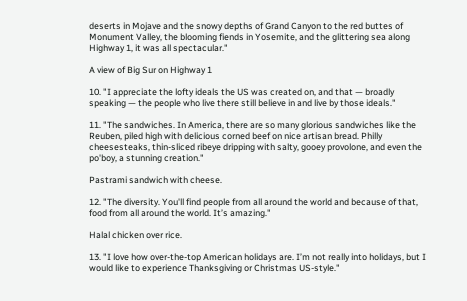deserts in Mojave and the snowy depths of Grand Canyon to the red buttes of Monument Valley, the blooming fiends in Yosemite, and the glittering sea along Highway 1, it was all spectacular."

A view of Big Sur on Highway 1

10. "I appreciate the lofty ideals the US was created on, and that — broadly speaking — the people who live there still believe in and live by those ideals."

11. "The sandwiches. In America, there are so many glorious sandwiches like the Reuben, piled high with delicious corned beef on nice artisan bread. Philly cheesesteaks, thin-sliced ribeye dripping with salty, gooey provolone, and even the po'boy, a stunning creation."

Pastrami sandwich with cheese.

12. "The diversity. You'll find people from all around the world and because of that, food from all around the world. It’s amazing."

Halal chicken over rice.

13. "I love how over-the-top American holidays are. I’m not really into holidays, but I would like to experience Thanksgiving or Christmas US-style."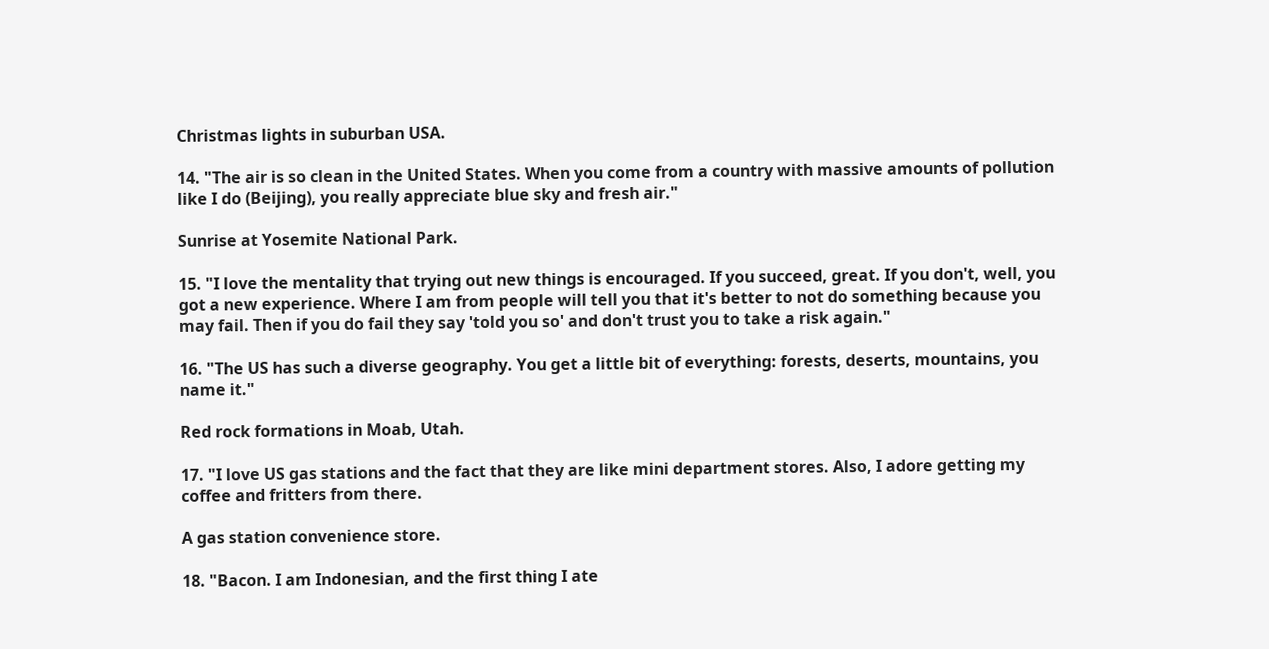Christmas lights in suburban USA.

14. "The air is so clean in the United States. When you come from a country with massive amounts of pollution like I do (Beijing), you really appreciate blue sky and fresh air."

Sunrise at Yosemite National Park.

15. "I love the mentality that trying out new things is encouraged. If you succeed, great. If you don't, well, you got a new experience. Where I am from people will tell you that it's better to not do something because you may fail. Then if you do fail they say 'told you so' and don't trust you to take a risk again."

16. "The US has such a diverse geography. You get a little bit of everything: forests, deserts, mountains, you name it."

Red rock formations in Moab, Utah.

17. "I love US gas stations and the fact that they are like mini department stores. Also, I adore getting my coffee and fritters from there.

A gas station convenience store.

18. "Bacon. I am Indonesian, and the first thing I ate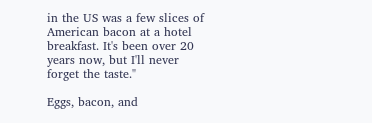in the US was a few slices of American bacon at a hotel breakfast. It's been over 20 years now, but I'll never forget the taste."

Eggs, bacon, and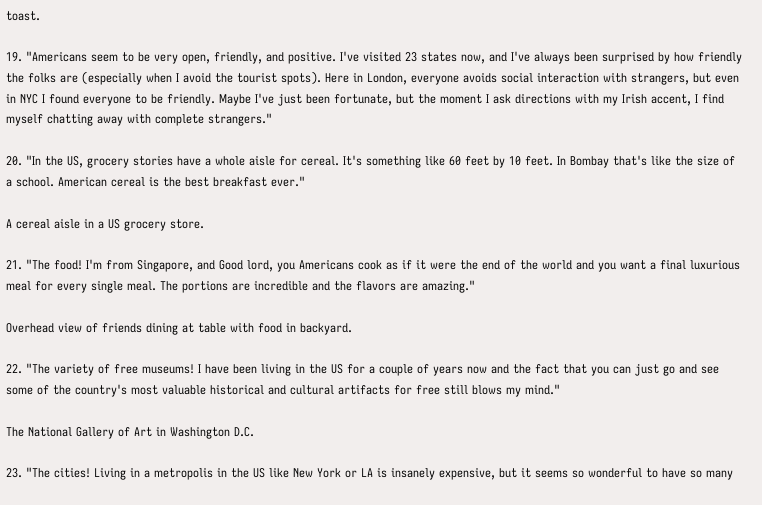toast.

19. "Americans seem to be very open, friendly, and positive. I've visited 23 states now, and I've always been surprised by how friendly the folks are (especially when I avoid the tourist spots). Here in London, everyone avoids social interaction with strangers, but even in NYC I found everyone to be friendly. Maybe I've just been fortunate, but the moment I ask directions with my Irish accent, I find myself chatting away with complete strangers."

20. "In the US, grocery stories have a whole aisle for cereal. It's something like 60 feet by 10 feet. In Bombay that's like the size of a school. American cereal is the best breakfast ever."

A cereal aisle in a US grocery store.

21. "The food! I'm from Singapore, and Good lord, you Americans cook as if it were the end of the world and you want a final luxurious meal for every single meal. The portions are incredible and the flavors are amazing."

Overhead view of friends dining at table with food in backyard.

22. "The variety of free museums! I have been living in the US for a couple of years now and the fact that you can just go and see some of the country's most valuable historical and cultural artifacts for free still blows my mind."

The National Gallery of Art in Washington D.C.

23. "The cities! Living in a metropolis in the US like New York or LA is insanely expensive, but it seems so wonderful to have so many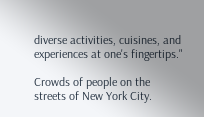diverse activities, cuisines, and experiences at one's fingertips."

Crowds of people on the streets of New York City.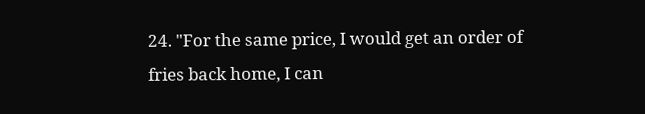24. "For the same price, I would get an order of fries back home, I can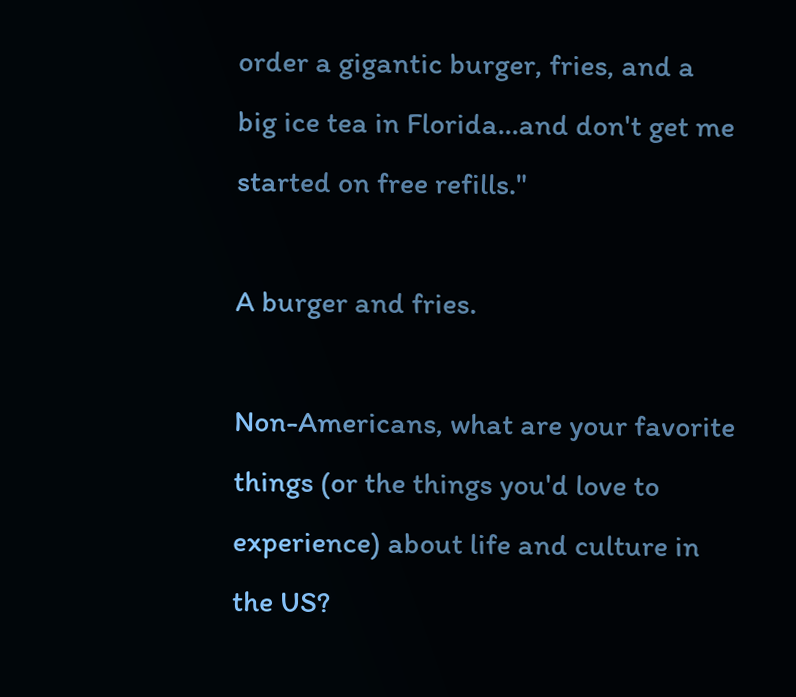order a gigantic burger, fries, and a big ice tea in Florida...and don't get me started on free refills."

A burger and fries.

Non-Americans, what are your favorite things (or the things you'd love to experience) about life and culture in the US?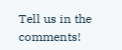Tell us in the comments!